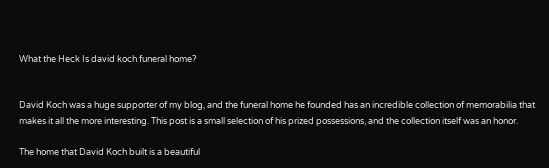What the Heck Is david koch funeral home?


David Koch was a huge supporter of my blog, and the funeral home he founded has an incredible collection of memorabilia that makes it all the more interesting. This post is a small selection of his prized possessions, and the collection itself was an honor.

The home that David Koch built is a beautiful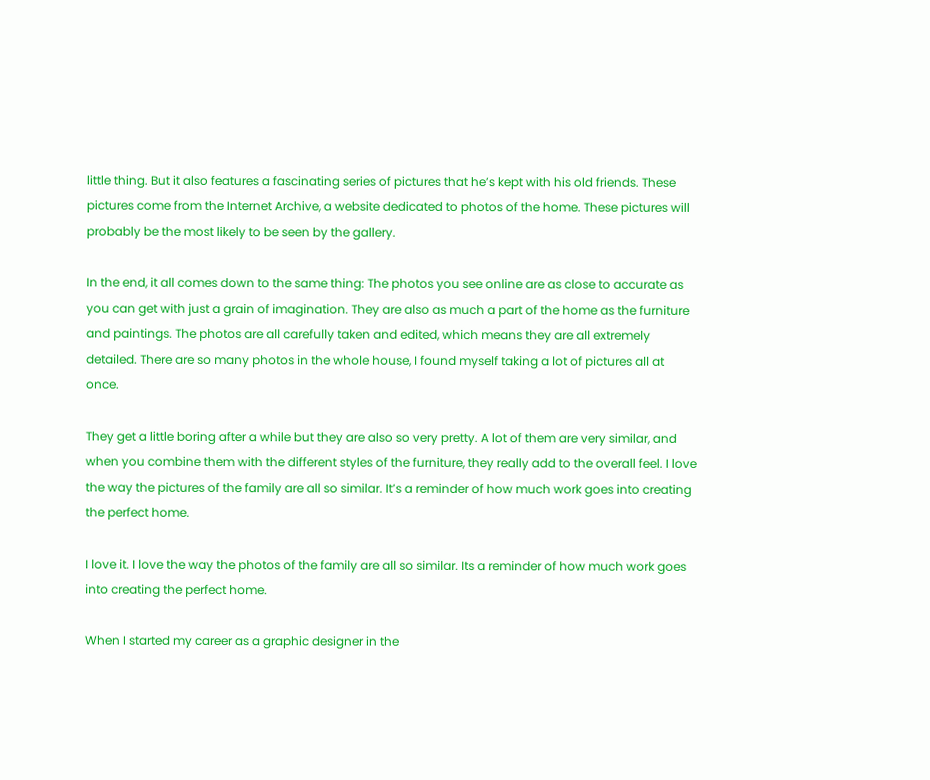little thing. But it also features a fascinating series of pictures that he’s kept with his old friends. These pictures come from the Internet Archive, a website dedicated to photos of the home. These pictures will probably be the most likely to be seen by the gallery.

In the end, it all comes down to the same thing: The photos you see online are as close to accurate as you can get with just a grain of imagination. They are also as much a part of the home as the furniture and paintings. The photos are all carefully taken and edited, which means they are all extremely detailed. There are so many photos in the whole house, I found myself taking a lot of pictures all at once.

They get a little boring after a while but they are also so very pretty. A lot of them are very similar, and when you combine them with the different styles of the furniture, they really add to the overall feel. I love the way the pictures of the family are all so similar. It’s a reminder of how much work goes into creating the perfect home.

I love it. I love the way the photos of the family are all so similar. Its a reminder of how much work goes into creating the perfect home.

When I started my career as a graphic designer in the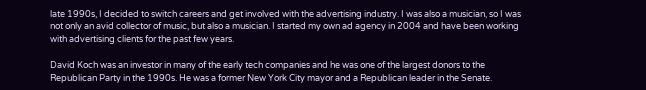late 1990s, I decided to switch careers and get involved with the advertising industry. I was also a musician, so I was not only an avid collector of music, but also a musician. I started my own ad agency in 2004 and have been working with advertising clients for the past few years.

David Koch was an investor in many of the early tech companies and he was one of the largest donors to the Republican Party in the 1990s. He was a former New York City mayor and a Republican leader in the Senate.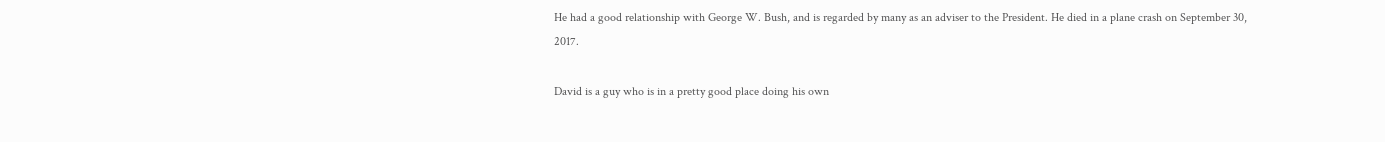He had a good relationship with George W. Bush, and is regarded by many as an adviser to the President. He died in a plane crash on September 30, 2017.

David is a guy who is in a pretty good place doing his own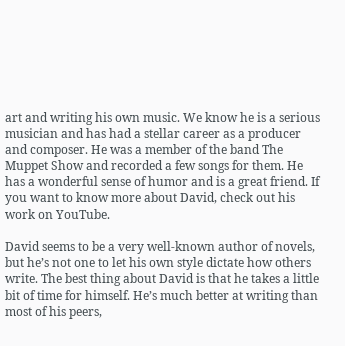art and writing his own music. We know he is a serious musician and has had a stellar career as a producer and composer. He was a member of the band The Muppet Show and recorded a few songs for them. He has a wonderful sense of humor and is a great friend. If you want to know more about David, check out his work on YouTube.

David seems to be a very well-known author of novels, but he’s not one to let his own style dictate how others write. The best thing about David is that he takes a little bit of time for himself. He’s much better at writing than most of his peers,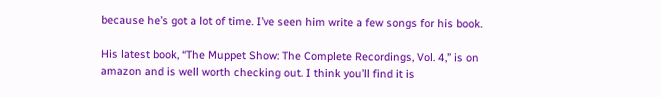because he’s got a lot of time. I’ve seen him write a few songs for his book.

His latest book, “The Muppet Show: The Complete Recordings, Vol. 4,” is on amazon and is well worth checking out. I think you’ll find it is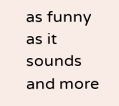as funny as it sounds and more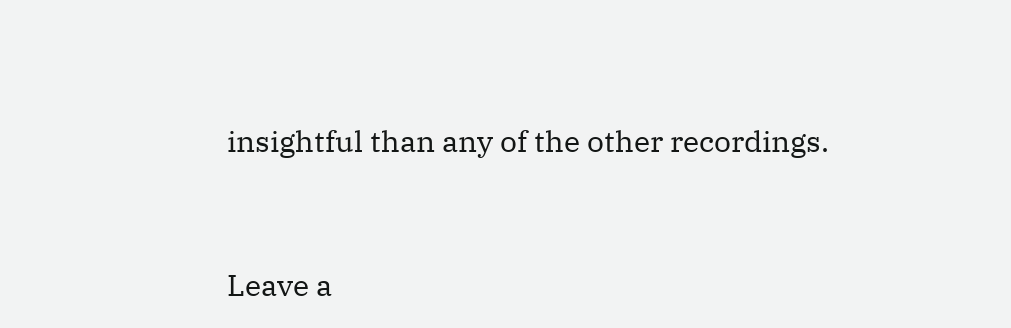insightful than any of the other recordings.



Leave a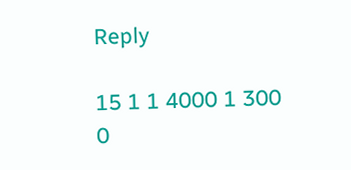Reply

15 1 1 4000 1 300 0